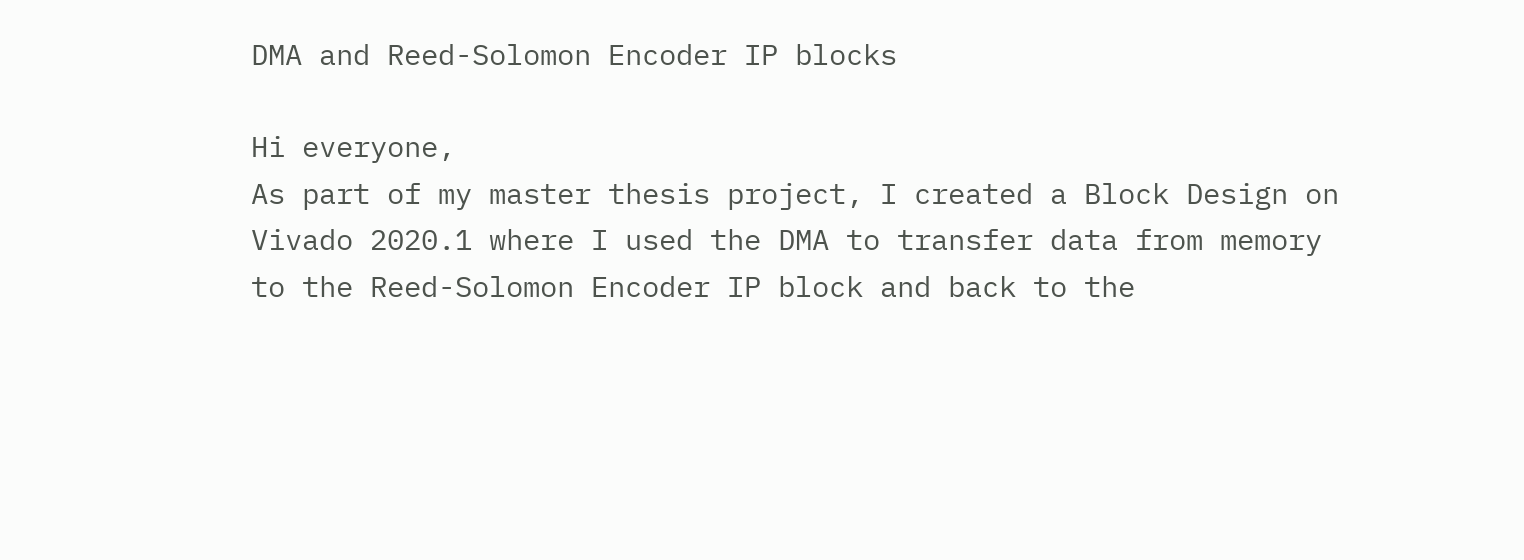DMA and Reed-Solomon Encoder IP blocks

Hi everyone,
As part of my master thesis project, I created a Block Design on Vivado 2020.1 where I used the DMA to transfer data from memory to the Reed-Solomon Encoder IP block and back to the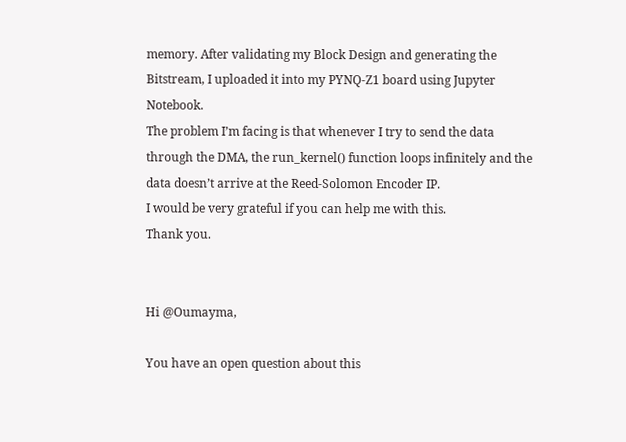memory. After validating my Block Design and generating the Bitstream, I uploaded it into my PYNQ-Z1 board using Jupyter Notebook.
The problem I’m facing is that whenever I try to send the data through the DMA, the run_kernel() function loops infinitely and the data doesn’t arrive at the Reed-Solomon Encoder IP.
I would be very grateful if you can help me with this.
Thank you.


Hi @Oumayma,

You have an open question about this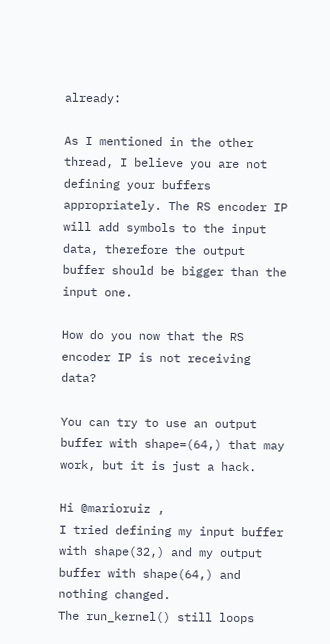already:

As I mentioned in the other thread, I believe you are not defining your buffers appropriately. The RS encoder IP will add symbols to the input data, therefore the output buffer should be bigger than the input one.

How do you now that the RS encoder IP is not receiving data?

You can try to use an output buffer with shape=(64,) that may work, but it is just a hack.

Hi @marioruiz ,
I tried defining my input buffer with shape(32,) and my output buffer with shape(64,) and nothing changed.
The run_kernel() still loops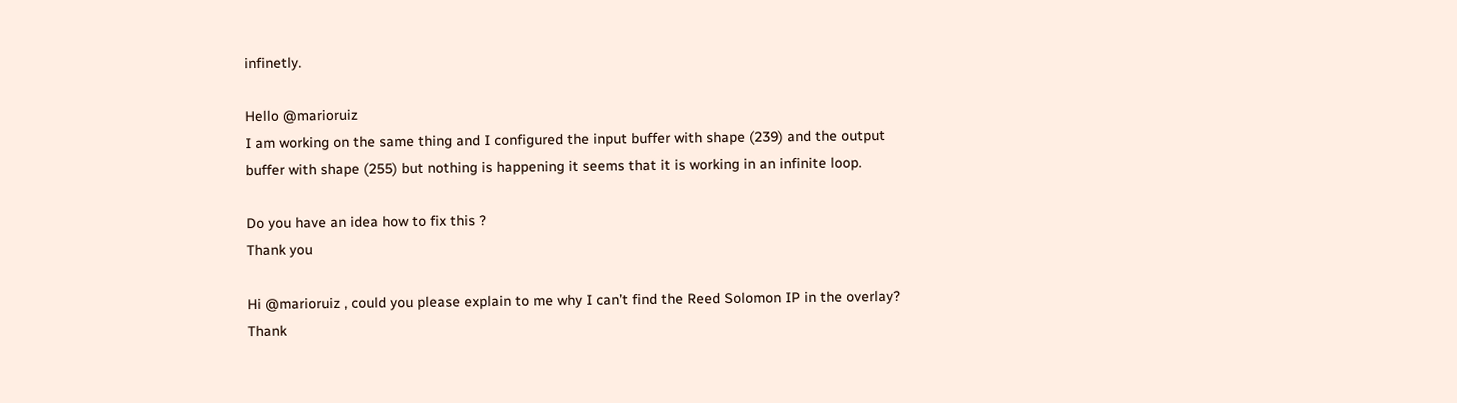infinetly.

Hello @marioruiz
I am working on the same thing and I configured the input buffer with shape (239) and the output buffer with shape (255) but nothing is happening it seems that it is working in an infinite loop.

Do you have an idea how to fix this ?
Thank you

Hi @marioruiz , could you please explain to me why I can’t find the Reed Solomon IP in the overlay?
Thank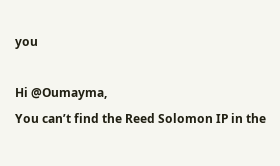you

Hi @Oumayma,
You can’t find the Reed Solomon IP in the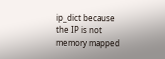ip_dict because the IP is not memory mapped